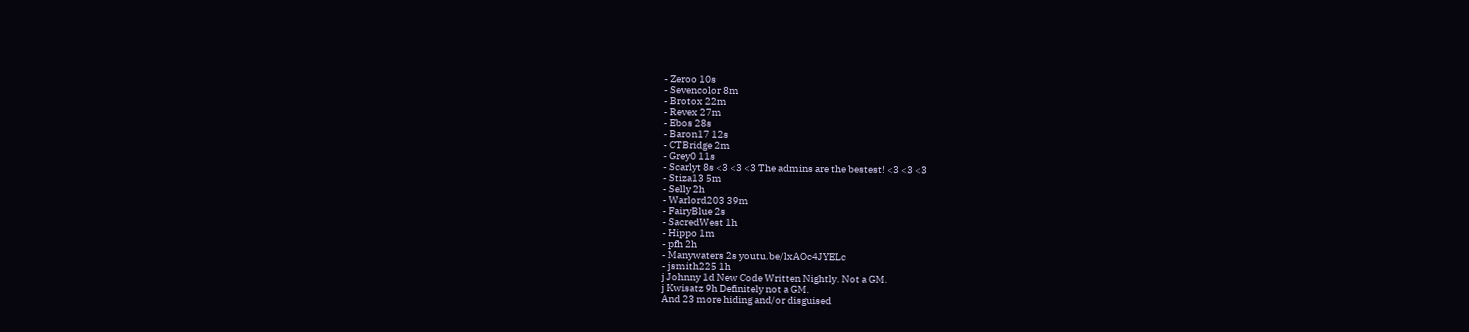- Zeroo 10s
- Sevencolor 8m
- Brotox 22m
- Revex 27m
- Ebos 28s
- Baron17 12s
- CTBridge 2m
- Grey0 11s
- Scarlyt 8s <3 <3 <3 The admins are the bestest! <3 <3 <3
- Stiza13 5m
- Selly 2h
- Warlord203 39m
- FairyBlue 2s
- SacredWest 1h
- Hippo 1m
- pfh 2h
- Manywaters 2s youtu.be/lxAOc4JYELc
- jsmith225 1h
j Johnny 1d New Code Written Nightly. Not a GM.
j Kwisatz 9h Definitely not a GM.
And 23 more hiding and/or disguised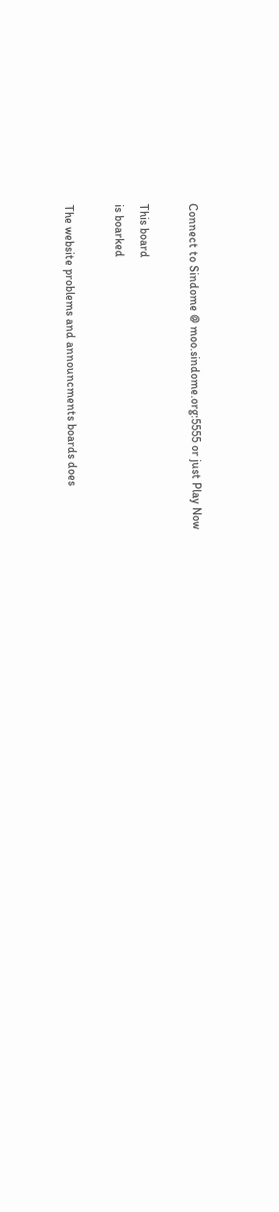Connect to Sindome @ moo.sindome.org:5555 or just Play Now

This board
is boarked

The website problems and announcments boards does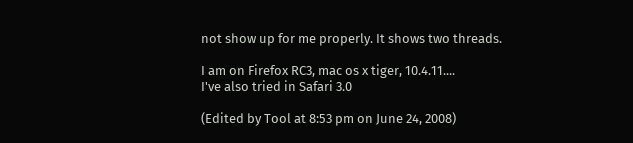not show up for me properly. It shows two threads.

I am on Firefox RC3, mac os x tiger, 10.4.11....
I've also tried in Safari 3.0

(Edited by Tool at 8:53 pm on June 24, 2008)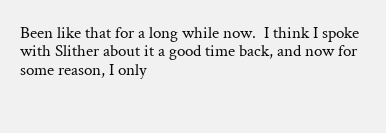Been like that for a long while now.  I think I spoke with Slither about it a good time back, and now for some reason, I only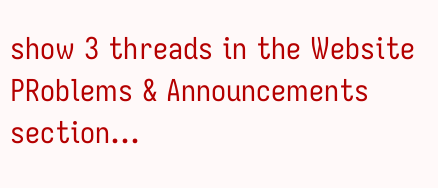show 3 threads in the Website PRoblems & Announcements section...